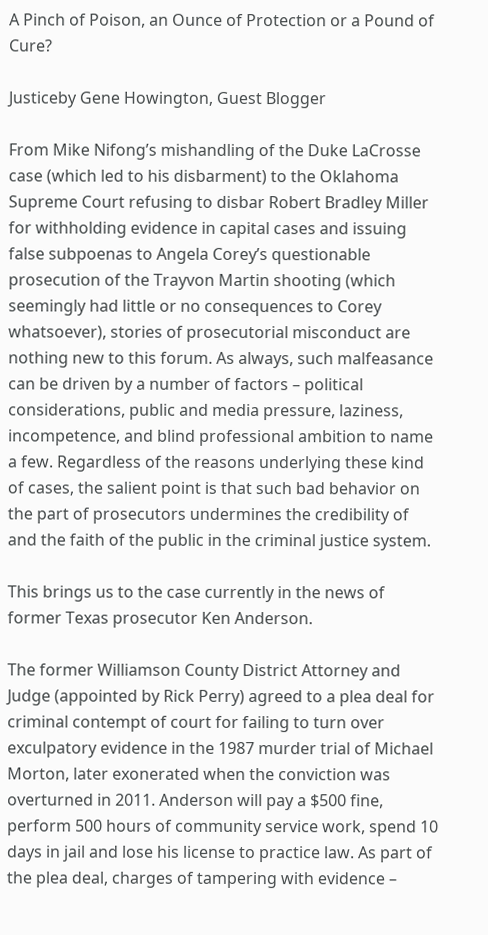A Pinch of Poison, an Ounce of Protection or a Pound of Cure?

Justiceby Gene Howington, Guest Blogger

From Mike Nifong’s mishandling of the Duke LaCrosse case (which led to his disbarment) to the Oklahoma Supreme Court refusing to disbar Robert Bradley Miller for withholding evidence in capital cases and issuing false subpoenas to Angela Corey’s questionable prosecution of the Trayvon Martin shooting (which seemingly had little or no consequences to Corey whatsoever), stories of prosecutorial misconduct are nothing new to this forum. As always, such malfeasance can be driven by a number of factors – political considerations, public and media pressure, laziness, incompetence, and blind professional ambition to name a few. Regardless of the reasons underlying these kind of cases, the salient point is that such bad behavior on the part of prosecutors undermines the credibility of and the faith of the public in the criminal justice system.

This brings us to the case currently in the news of former Texas prosecutor Ken Anderson.

The former Williamson County District Attorney and Judge (appointed by Rick Perry) agreed to a plea deal for criminal contempt of court for failing to turn over exculpatory evidence in the 1987 murder trial of Michael Morton, later exonerated when the conviction was overturned in 2011. Anderson will pay a $500 fine, perform 500 hours of community service work, spend 10 days in jail and lose his license to practice law. As part of the plea deal, charges of tampering with evidence –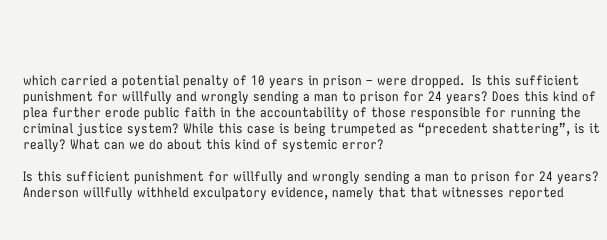which carried a potential penalty of 10 years in prison – were dropped.  Is this sufficient punishment for willfully and wrongly sending a man to prison for 24 years? Does this kind of plea further erode public faith in the accountability of those responsible for running the criminal justice system? While this case is being trumpeted as “precedent shattering”, is it really? What can we do about this kind of systemic error?

Is this sufficient punishment for willfully and wrongly sending a man to prison for 24 years?  Anderson willfully withheld exculpatory evidence, namely that that witnesses reported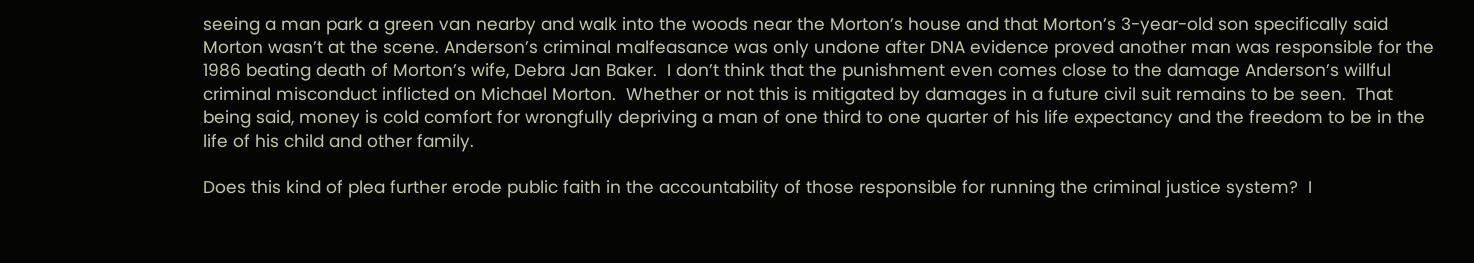seeing a man park a green van nearby and walk into the woods near the Morton’s house and that Morton’s 3-year-old son specifically said Morton wasn’t at the scene. Anderson’s criminal malfeasance was only undone after DNA evidence proved another man was responsible for the 1986 beating death of Morton’s wife, Debra Jan Baker.  I don’t think that the punishment even comes close to the damage Anderson’s willful criminal misconduct inflicted on Michael Morton.  Whether or not this is mitigated by damages in a future civil suit remains to be seen.  That being said, money is cold comfort for wrongfully depriving a man of one third to one quarter of his life expectancy and the freedom to be in the life of his child and other family.

Does this kind of plea further erode public faith in the accountability of those responsible for running the criminal justice system?  I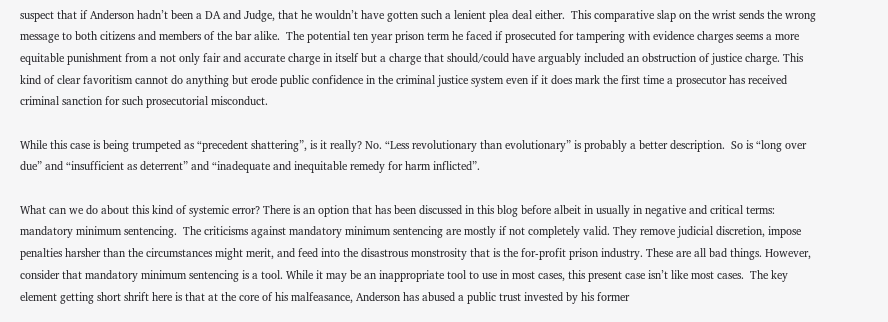suspect that if Anderson hadn’t been a DA and Judge, that he wouldn’t have gotten such a lenient plea deal either.  This comparative slap on the wrist sends the wrong message to both citizens and members of the bar alike.  The potential ten year prison term he faced if prosecuted for tampering with evidence charges seems a more equitable punishment from a not only fair and accurate charge in itself but a charge that should/could have arguably included an obstruction of justice charge. This kind of clear favoritism cannot do anything but erode public confidence in the criminal justice system even if it does mark the first time a prosecutor has received criminal sanction for such prosecutorial misconduct.

While this case is being trumpeted as “precedent shattering”, is it really? No. “Less revolutionary than evolutionary” is probably a better description.  So is “long over due” and “insufficient as deterrent” and “inadequate and inequitable remedy for harm inflicted”.

What can we do about this kind of systemic error? There is an option that has been discussed in this blog before albeit in usually in negative and critical terms: mandatory minimum sentencing.  The criticisms against mandatory minimum sentencing are mostly if not completely valid. They remove judicial discretion, impose penalties harsher than the circumstances might merit, and feed into the disastrous monstrosity that is the for-profit prison industry. These are all bad things. However, consider that mandatory minimum sentencing is a tool. While it may be an inappropriate tool to use in most cases, this present case isn’t like most cases.  The key element getting short shrift here is that at the core of his malfeasance, Anderson has abused a public trust invested by his former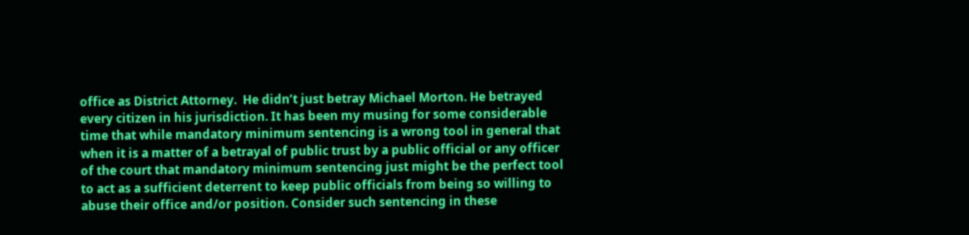office as District Attorney.  He didn’t just betray Michael Morton. He betrayed every citizen in his jurisdiction. It has been my musing for some considerable time that while mandatory minimum sentencing is a wrong tool in general that when it is a matter of a betrayal of public trust by a public official or any officer of the court that mandatory minimum sentencing just might be the perfect tool to act as a sufficient deterrent to keep public officials from being so willing to abuse their office and/or position. Consider such sentencing in these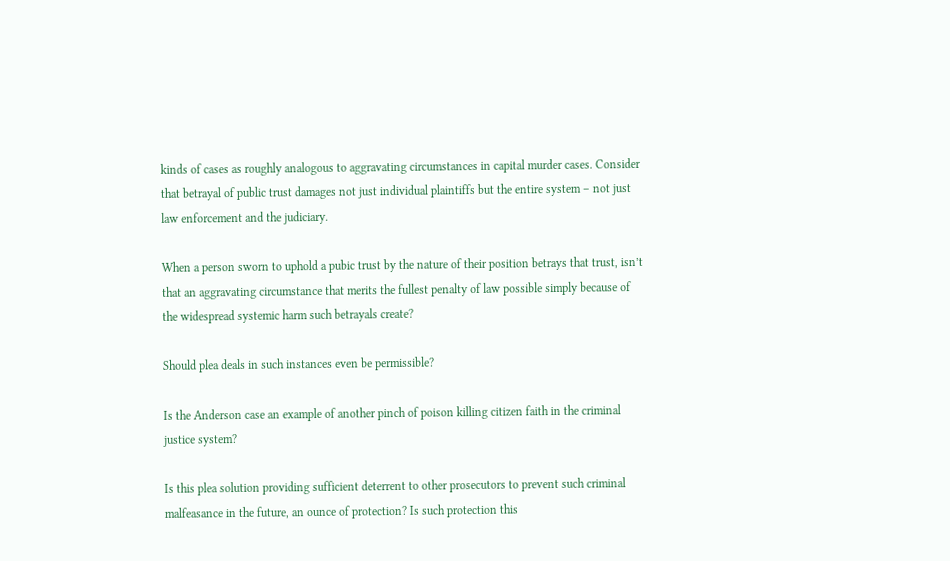kinds of cases as roughly analogous to aggravating circumstances in capital murder cases. Consider that betrayal of public trust damages not just individual plaintiffs but the entire system – not just law enforcement and the judiciary.

When a person sworn to uphold a pubic trust by the nature of their position betrays that trust, isn’t that an aggravating circumstance that merits the fullest penalty of law possible simply because of the widespread systemic harm such betrayals create?

Should plea deals in such instances even be permissible?

Is the Anderson case an example of another pinch of poison killing citizen faith in the criminal justice system?

Is this plea solution providing sufficient deterrent to other prosecutors to prevent such criminal malfeasance in the future, an ounce of protection? Is such protection this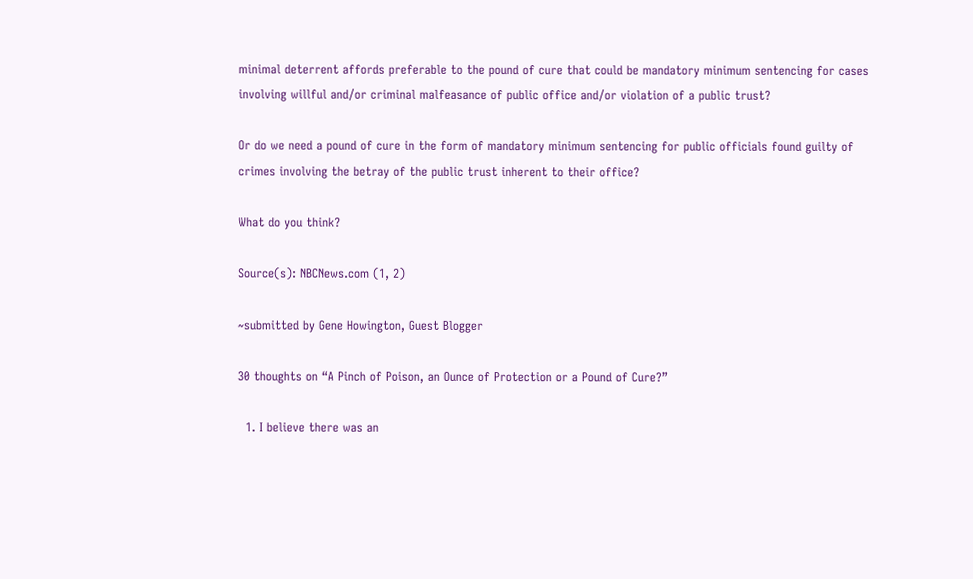minimal deterrent affords preferable to the pound of cure that could be mandatory minimum sentencing for cases involving willful and/or criminal malfeasance of public office and/or violation of a public trust?

Or do we need a pound of cure in the form of mandatory minimum sentencing for public officials found guilty of crimes involving the betray of the public trust inherent to their office?

What do you think?

Source(s): NBCNews.com (1, 2)

~submitted by Gene Howington, Guest Blogger

30 thoughts on “A Pinch of Poison, an Ounce of Protection or a Pound of Cure?”

  1. I believe there was an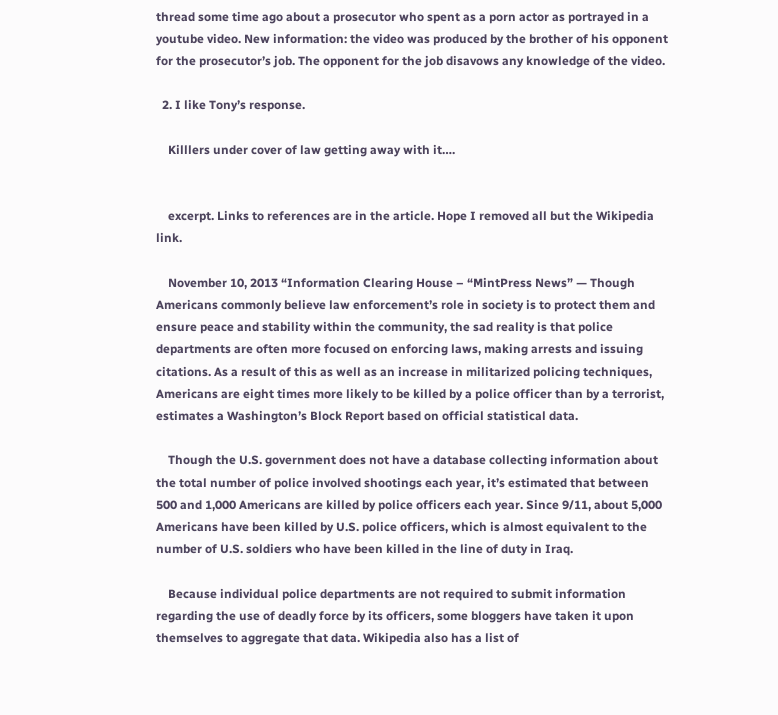thread some time ago about a prosecutor who spent as a porn actor as portrayed in a youtube video. New information: the video was produced by the brother of his opponent for the prosecutor’s job. The opponent for the job disavows any knowledge of the video.

  2. I like Tony’s response.

    Killlers under cover of law getting away with it….


    excerpt. Links to references are in the article. Hope I removed all but the Wikipedia link.

    November 10, 2013 “Information Clearing House – “MintPress News” — Though Americans commonly believe law enforcement’s role in society is to protect them and ensure peace and stability within the community, the sad reality is that police departments are often more focused on enforcing laws, making arrests and issuing citations. As a result of this as well as an increase in militarized policing techniques, Americans are eight times more likely to be killed by a police officer than by a terrorist, estimates a Washington’s Block Report based on official statistical data.

    Though the U.S. government does not have a database collecting information about the total number of police involved shootings each year, it’s estimated that between 500 and 1,000 Americans are killed by police officers each year. Since 9/11, about 5,000 Americans have been killed by U.S. police officers, which is almost equivalent to the number of U.S. soldiers who have been killed in the line of duty in Iraq.

    Because individual police departments are not required to submit information regarding the use of deadly force by its officers, some bloggers have taken it upon themselves to aggregate that data. Wikipedia also has a list of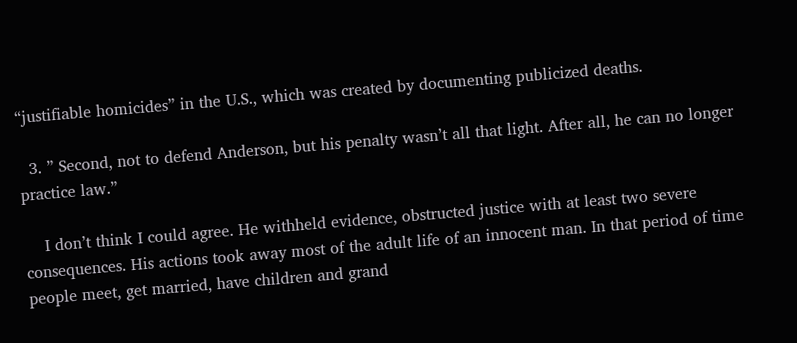“justifiable homicides” in the U.S., which was created by documenting publicized deaths.

  3. ” Second, not to defend Anderson, but his penalty wasn’t all that light. After all, he can no longer practice law.”

    I don’t think I could agree. He withheld evidence, obstructed justice with at least two severe consequences. His actions took away most of the adult life of an innocent man. In that period of time people meet, get married, have children and grand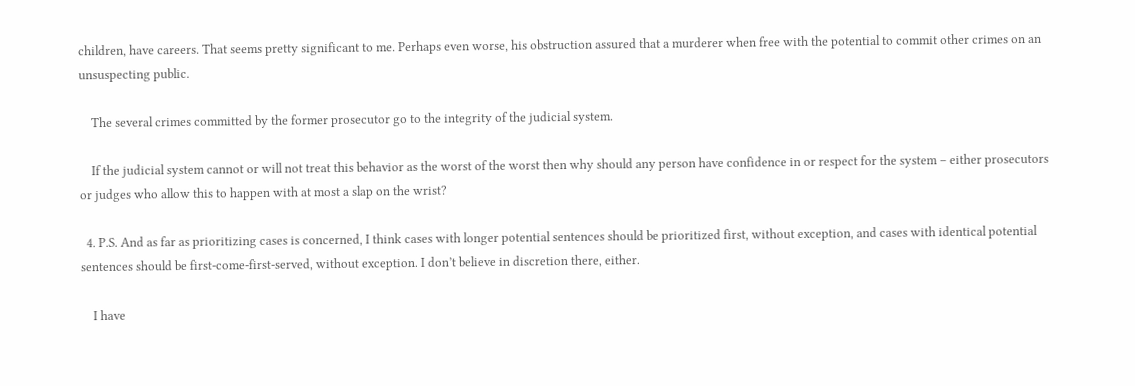children, have careers. That seems pretty significant to me. Perhaps even worse, his obstruction assured that a murderer when free with the potential to commit other crimes on an unsuspecting public.

    The several crimes committed by the former prosecutor go to the integrity of the judicial system.

    If the judicial system cannot or will not treat this behavior as the worst of the worst then why should any person have confidence in or respect for the system – either prosecutors or judges who allow this to happen with at most a slap on the wrist?

  4. P.S. And as far as prioritizing cases is concerned, I think cases with longer potential sentences should be prioritized first, without exception, and cases with identical potential sentences should be first-come-first-served, without exception. I don’t believe in discretion there, either.

    I have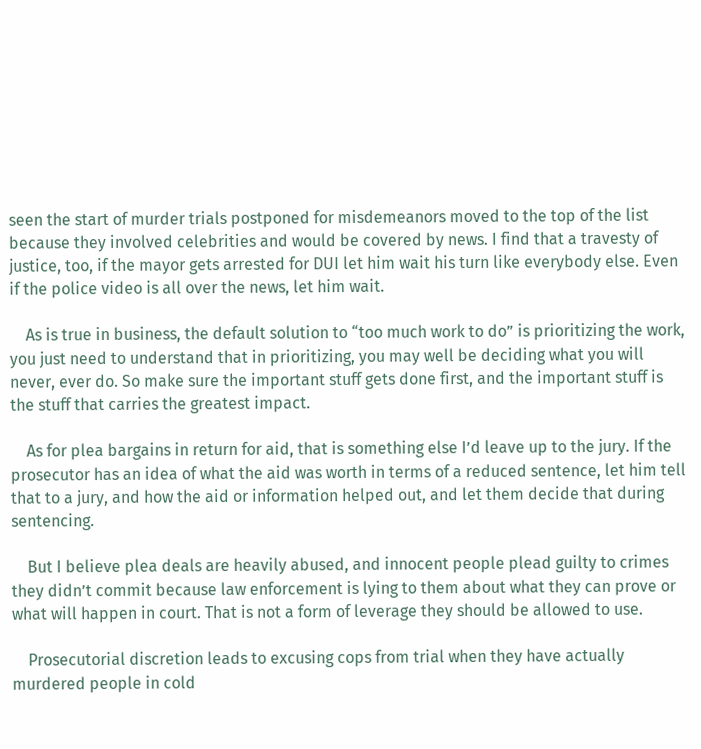seen the start of murder trials postponed for misdemeanors moved to the top of the list because they involved celebrities and would be covered by news. I find that a travesty of justice, too, if the mayor gets arrested for DUI let him wait his turn like everybody else. Even if the police video is all over the news, let him wait.

    As is true in business, the default solution to “too much work to do” is prioritizing the work, you just need to understand that in prioritizing, you may well be deciding what you will never, ever do. So make sure the important stuff gets done first, and the important stuff is the stuff that carries the greatest impact.

    As for plea bargains in return for aid, that is something else I’d leave up to the jury. If the prosecutor has an idea of what the aid was worth in terms of a reduced sentence, let him tell that to a jury, and how the aid or information helped out, and let them decide that during sentencing.

    But I believe plea deals are heavily abused, and innocent people plead guilty to crimes they didn’t commit because law enforcement is lying to them about what they can prove or what will happen in court. That is not a form of leverage they should be allowed to use.

    Prosecutorial discretion leads to excusing cops from trial when they have actually murdered people in cold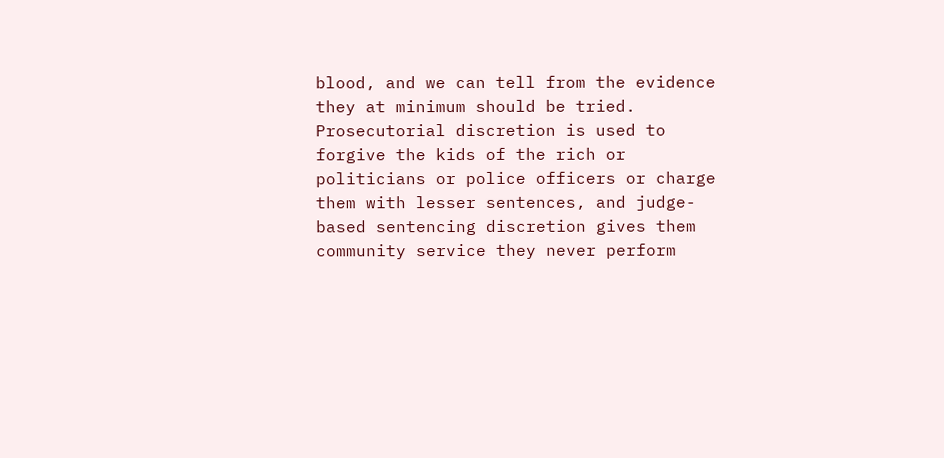blood, and we can tell from the evidence they at minimum should be tried. Prosecutorial discretion is used to forgive the kids of the rich or politicians or police officers or charge them with lesser sentences, and judge-based sentencing discretion gives them community service they never perform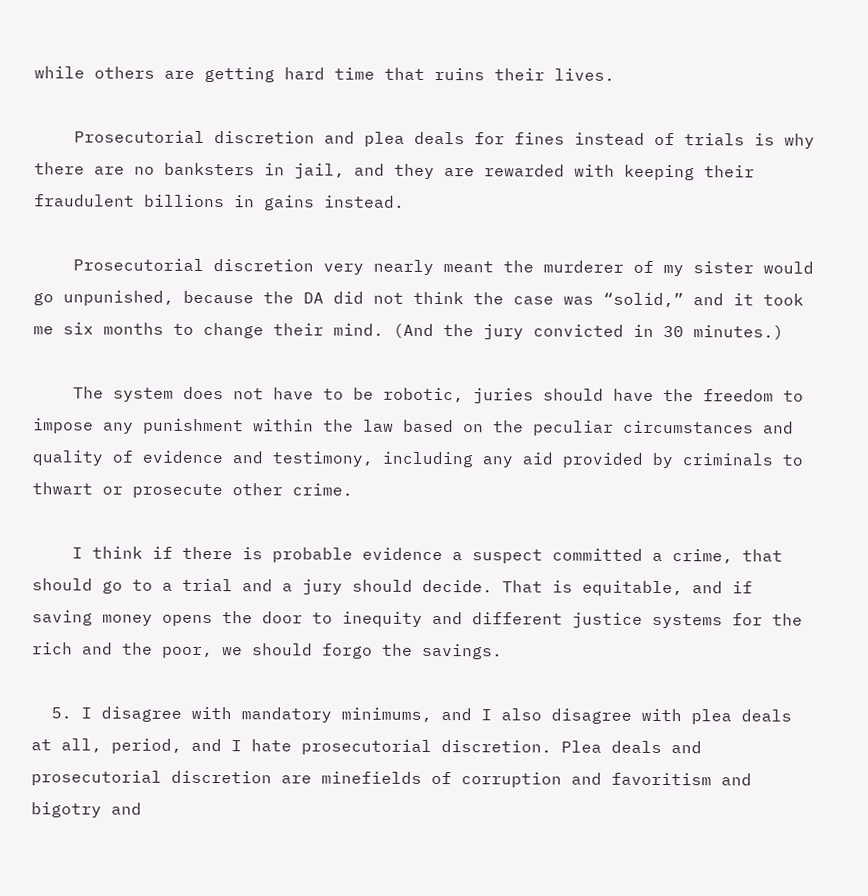while others are getting hard time that ruins their lives.

    Prosecutorial discretion and plea deals for fines instead of trials is why there are no banksters in jail, and they are rewarded with keeping their fraudulent billions in gains instead.

    Prosecutorial discretion very nearly meant the murderer of my sister would go unpunished, because the DA did not think the case was “solid,” and it took me six months to change their mind. (And the jury convicted in 30 minutes.)

    The system does not have to be robotic, juries should have the freedom to impose any punishment within the law based on the peculiar circumstances and quality of evidence and testimony, including any aid provided by criminals to thwart or prosecute other crime.

    I think if there is probable evidence a suspect committed a crime, that should go to a trial and a jury should decide. That is equitable, and if saving money opens the door to inequity and different justice systems for the rich and the poor, we should forgo the savings.

  5. I disagree with mandatory minimums, and I also disagree with plea deals at all, period, and I hate prosecutorial discretion. Plea deals and prosecutorial discretion are minefields of corruption and favoritism and bigotry and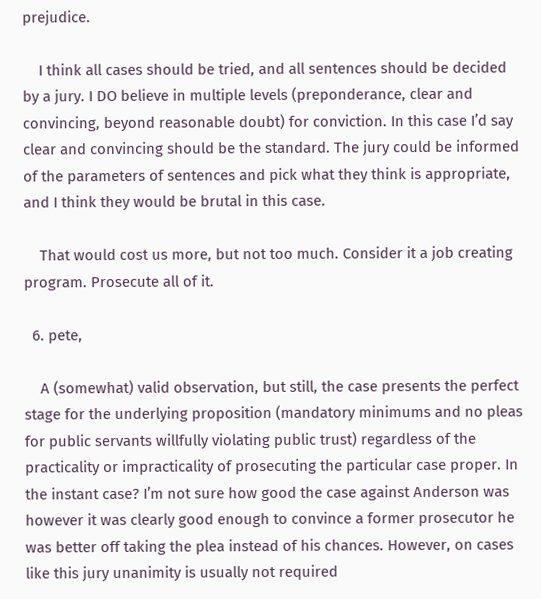prejudice.

    I think all cases should be tried, and all sentences should be decided by a jury. I DO believe in multiple levels (preponderance, clear and convincing, beyond reasonable doubt) for conviction. In this case I’d say clear and convincing should be the standard. The jury could be informed of the parameters of sentences and pick what they think is appropriate, and I think they would be brutal in this case.

    That would cost us more, but not too much. Consider it a job creating program. Prosecute all of it.

  6. pete,

    A (somewhat) valid observation, but still, the case presents the perfect stage for the underlying proposition (mandatory minimums and no pleas for public servants willfully violating public trust) regardless of the practicality or impracticality of prosecuting the particular case proper. In the instant case? I’m not sure how good the case against Anderson was however it was clearly good enough to convince a former prosecutor he was better off taking the plea instead of his chances. However, on cases like this jury unanimity is usually not required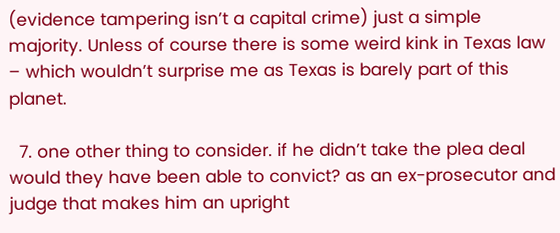(evidence tampering isn’t a capital crime) just a simple majority. Unless of course there is some weird kink in Texas law – which wouldn’t surprise me as Texas is barely part of this planet.

  7. one other thing to consider. if he didn’t take the plea deal would they have been able to convict? as an ex-prosecutor and judge that makes him an upright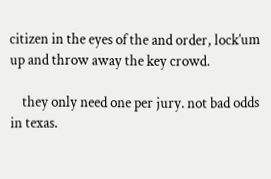citizen in the eyes of the and order, lock’um up and throw away the key crowd.

    they only need one per jury. not bad odds in texas.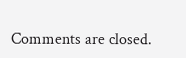Comments are closed.